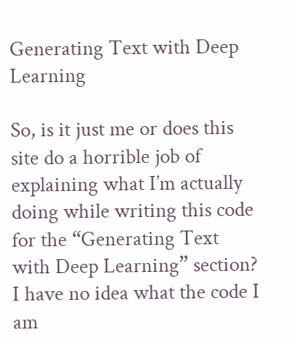Generating Text with Deep Learning

So, is it just me or does this site do a horrible job of explaining what I’m actually doing while writing this code for the “Generating Text with Deep Learning” section? I have no idea what the code I am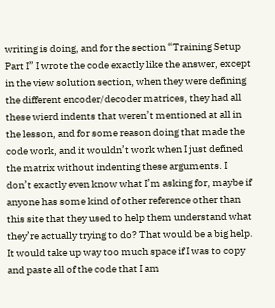writing is doing, and for the section “Training Setup Part I” I wrote the code exactly like the answer, except in the view solution section, when they were defining the different encoder/decoder matrices, they had all these wierd indents that weren’t mentioned at all in the lesson, and for some reason doing that made the code work, and it wouldn’t work when I just defined the matrix without indenting these arguments. I don’t exactly even know what I’m asking for, maybe if anyone has some kind of other reference other than this site that they used to help them understand what they’re actually trying to do? That would be a big help. It would take up way too much space if I was to copy and paste all of the code that I am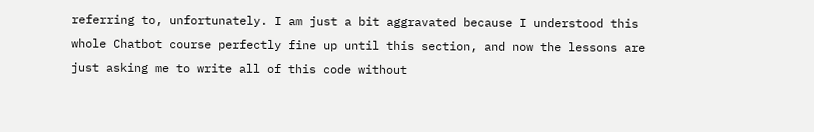referring to, unfortunately. I am just a bit aggravated because I understood this whole Chatbot course perfectly fine up until this section, and now the lessons are just asking me to write all of this code without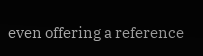even offering a reference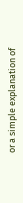or a simple explanation of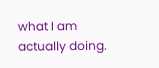what I am actually doing.